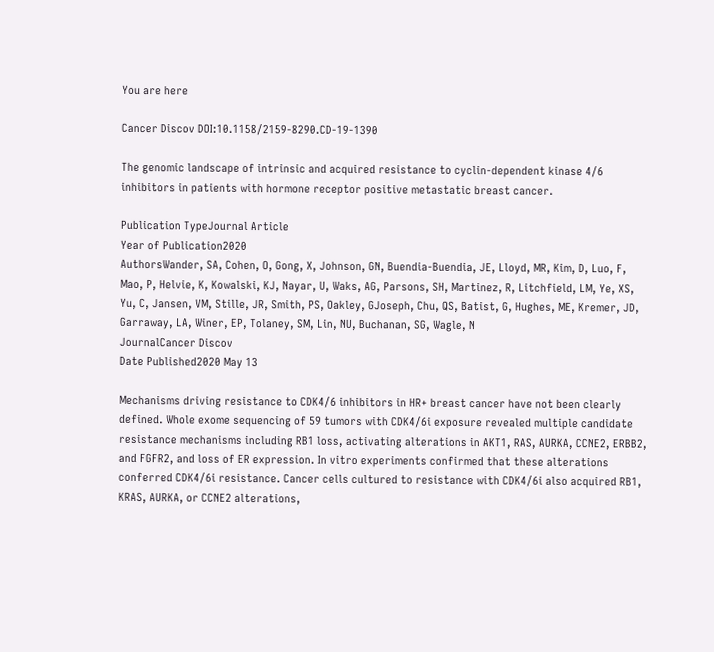You are here

Cancer Discov DOI:10.1158/2159-8290.CD-19-1390

The genomic landscape of intrinsic and acquired resistance to cyclin-dependent kinase 4/6 inhibitors in patients with hormone receptor positive metastatic breast cancer.

Publication TypeJournal Article
Year of Publication2020
AuthorsWander, SA, Cohen, O, Gong, X, Johnson, GN, Buendia-Buendia, JE, Lloyd, MR, Kim, D, Luo, F, Mao, P, Helvie, K, Kowalski, KJ, Nayar, U, Waks, AG, Parsons, SH, Martinez, R, Litchfield, LM, Ye, XS, Yu, C, Jansen, VM, Stille, JR, Smith, PS, Oakley, GJoseph, Chu, QS, Batist, G, Hughes, ME, Kremer, JD, Garraway, LA, Winer, EP, Tolaney, SM, Lin, NU, Buchanan, SG, Wagle, N
JournalCancer Discov
Date Published2020 May 13

Mechanisms driving resistance to CDK4/6 inhibitors in HR+ breast cancer have not been clearly defined. Whole exome sequencing of 59 tumors with CDK4/6i exposure revealed multiple candidate resistance mechanisms including RB1 loss, activating alterations in AKT1, RAS, AURKA, CCNE2, ERBB2, and FGFR2, and loss of ER expression. In vitro experiments confirmed that these alterations conferred CDK4/6i resistance. Cancer cells cultured to resistance with CDK4/6i also acquired RB1, KRAS, AURKA, or CCNE2 alterations,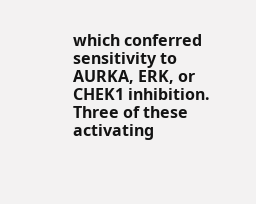which conferred sensitivity to AURKA, ERK, or CHEK1 inhibition. Three of these activating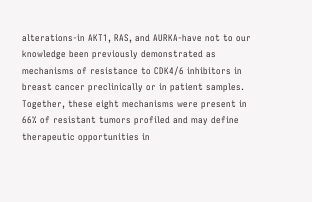alterations-in AKT1, RAS, and AURKA-have not to our knowledge been previously demonstrated as mechanisms of resistance to CDK4/6 inhibitors in breast cancer preclinically or in patient samples. Together, these eight mechanisms were present in 66% of resistant tumors profiled and may define therapeutic opportunities in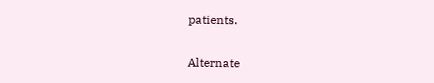patients.


Alternate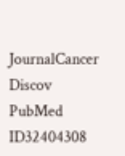JournalCancer Discov
PubMed ID32404308